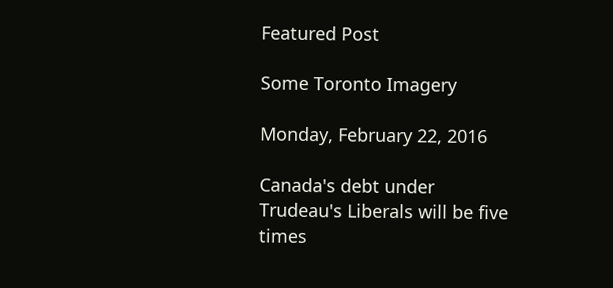Featured Post

Some Toronto Imagery

Monday, February 22, 2016

Canada's debt under Trudeau's Liberals will be five times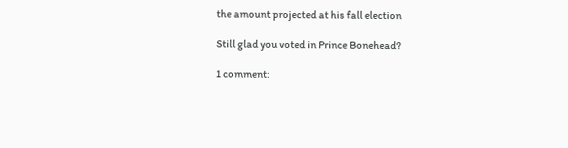the amount projected at his fall election

Still glad you voted in Prince Bonehead?

1 comment: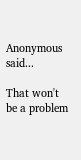Anonymous said...

That won't be a problem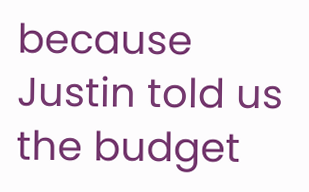because Justin told us the budget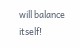will balance itself!